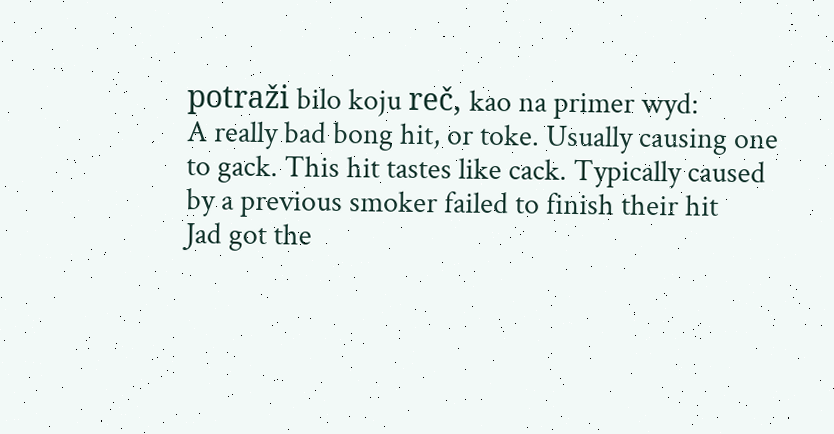potraži bilo koju reč, kao na primer wyd:
A really bad bong hit, or toke. Usually causing one to gack. This hit tastes like cack. Typically caused by a previous smoker failed to finish their hit
Jad got the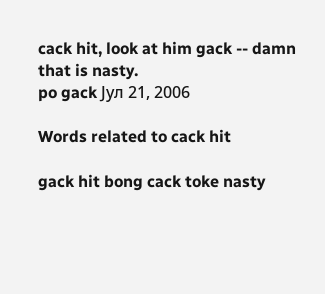cack hit, look at him gack -- damn that is nasty.
po gack Јул 21, 2006

Words related to cack hit

gack hit bong cack toke nasty